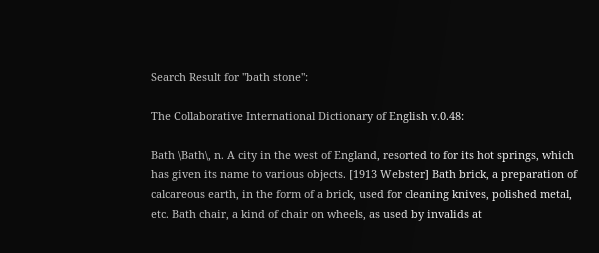Search Result for "bath stone":

The Collaborative International Dictionary of English v.0.48:

Bath \Bath\, n. A city in the west of England, resorted to for its hot springs, which has given its name to various objects. [1913 Webster] Bath brick, a preparation of calcareous earth, in the form of a brick, used for cleaning knives, polished metal, etc. Bath chair, a kind of chair on wheels, as used by invalids at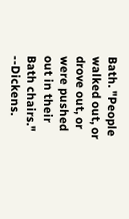Bath. "People walked out, or drove out, or were pushed out in their Bath chairs." --Dickens.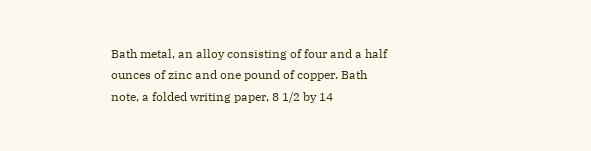Bath metal, an alloy consisting of four and a half ounces of zinc and one pound of copper. Bath note, a folded writing paper, 8 1/2 by 14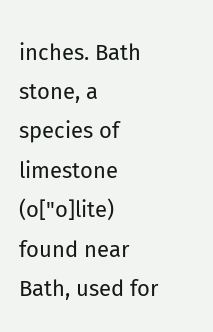inches. Bath stone, a species of limestone (o["o]lite) found near Bath, used for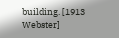building. [1913 Webster]